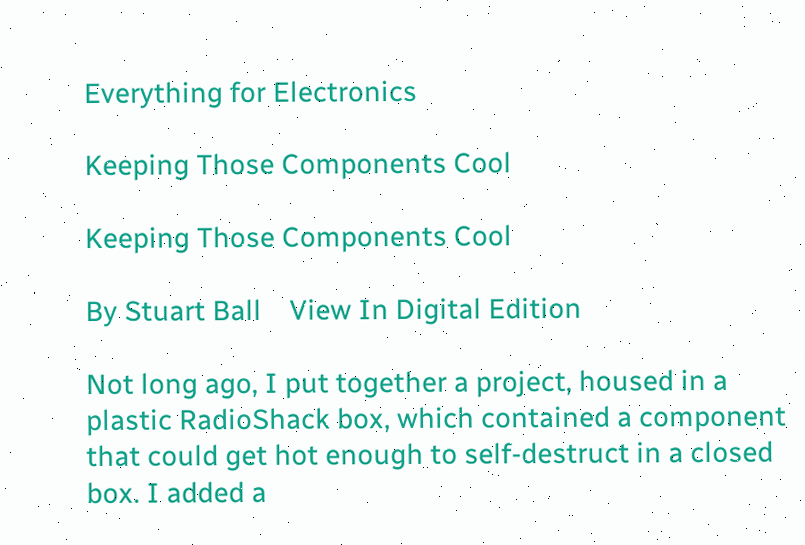Everything for Electronics

Keeping Those Components Cool

Keeping Those Components Cool

By Stuart Ball    View In Digital Edition

Not long ago, I put together a project, housed in a plastic RadioShack box, which contained a component that could get hot enough to self-destruct in a closed box. I added a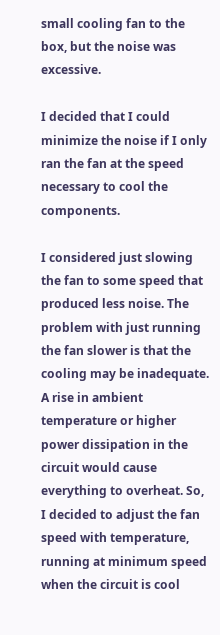small cooling fan to the box, but the noise was excessive.

I decided that I could minimize the noise if I only ran the fan at the speed necessary to cool the components.

I considered just slowing the fan to some speed that produced less noise. The problem with just running the fan slower is that the cooling may be inadequate. A rise in ambient temperature or higher power dissipation in the circuit would cause everything to overheat. So, I decided to adjust the fan speed with temperature, running at minimum speed when the circuit is cool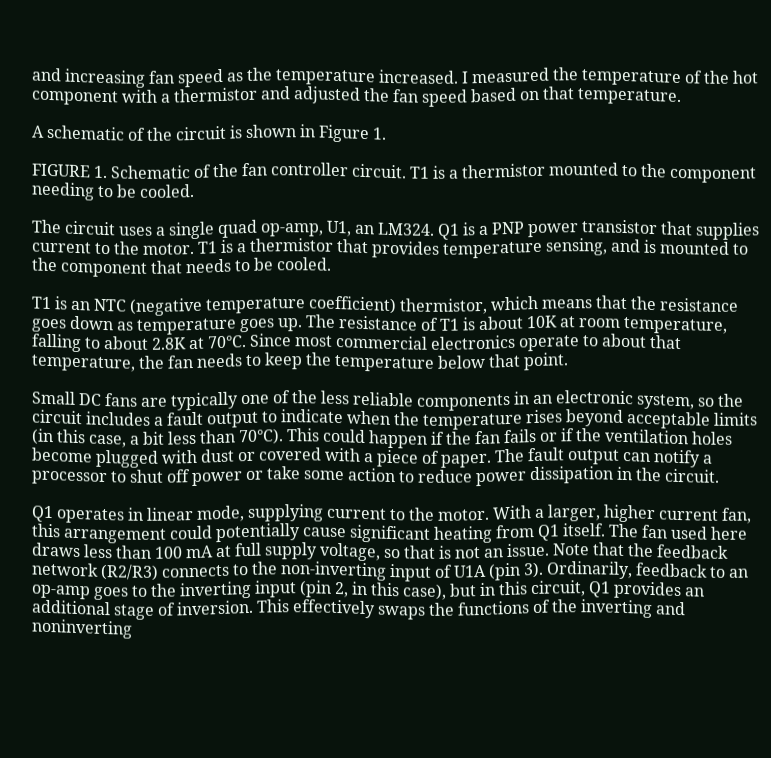and increasing fan speed as the temperature increased. I measured the temperature of the hot component with a thermistor and adjusted the fan speed based on that temperature.

A schematic of the circuit is shown in Figure 1.

FIGURE 1. Schematic of the fan controller circuit. T1 is a thermistor mounted to the component needing to be cooled.

The circuit uses a single quad op-amp, U1, an LM324. Q1 is a PNP power transistor that supplies current to the motor. T1 is a thermistor that provides temperature sensing, and is mounted to the component that needs to be cooled.

T1 is an NTC (negative temperature coefficient) thermistor, which means that the resistance goes down as temperature goes up. The resistance of T1 is about 10K at room temperature, falling to about 2.8K at 70°C. Since most commercial electronics operate to about that temperature, the fan needs to keep the temperature below that point.

Small DC fans are typically one of the less reliable components in an electronic system, so the circuit includes a fault output to indicate when the temperature rises beyond acceptable limits (in this case, a bit less than 70°C). This could happen if the fan fails or if the ventilation holes become plugged with dust or covered with a piece of paper. The fault output can notify a processor to shut off power or take some action to reduce power dissipation in the circuit.

Q1 operates in linear mode, supplying current to the motor. With a larger, higher current fan, this arrangement could potentially cause significant heating from Q1 itself. The fan used here draws less than 100 mA at full supply voltage, so that is not an issue. Note that the feedback network (R2/R3) connects to the non-inverting input of U1A (pin 3). Ordinarily, feedback to an op-amp goes to the inverting input (pin 2, in this case), but in this circuit, Q1 provides an additional stage of inversion. This effectively swaps the functions of the inverting and noninverting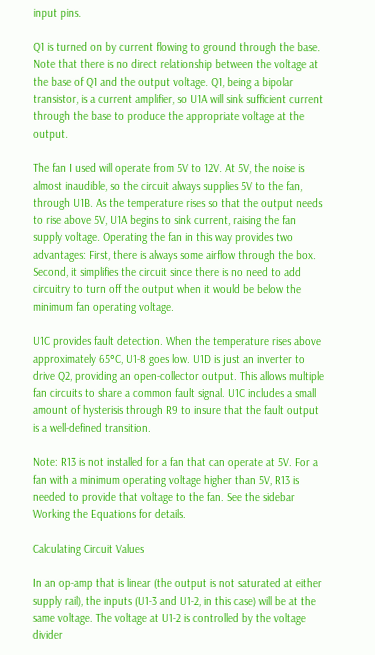input pins.

Q1 is turned on by current flowing to ground through the base. Note that there is no direct relationship between the voltage at the base of Q1 and the output voltage. Q1, being a bipolar transistor, is a current amplifier, so U1A will sink sufficient current through the base to produce the appropriate voltage at the output.

The fan I used will operate from 5V to 12V. At 5V, the noise is almost inaudible, so the circuit always supplies 5V to the fan, through U1B. As the temperature rises so that the output needs to rise above 5V, U1A begins to sink current, raising the fan supply voltage. Operating the fan in this way provides two advantages: First, there is always some airflow through the box. Second, it simplifies the circuit since there is no need to add circuitry to turn off the output when it would be below the minimum fan operating voltage.

U1C provides fault detection. When the temperature rises above approximately 65°C, U1-8 goes low. U1D is just an inverter to drive Q2, providing an open-collector output. This allows multiple fan circuits to share a common fault signal. U1C includes a small amount of hysterisis through R9 to insure that the fault output is a well-defined transition.

Note: R13 is not installed for a fan that can operate at 5V. For a fan with a minimum operating voltage higher than 5V, R13 is needed to provide that voltage to the fan. See the sidebar Working the Equations for details.

Calculating Circuit Values

In an op-amp that is linear (the output is not saturated at either supply rail), the inputs (U1-3 and U1-2, in this case) will be at the same voltage. The voltage at U1-2 is controlled by the voltage divider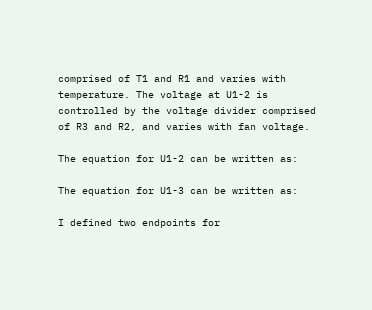comprised of T1 and R1 and varies with temperature. The voltage at U1-2 is controlled by the voltage divider comprised of R3 and R2, and varies with fan voltage.

The equation for U1-2 can be written as:

The equation for U1-3 can be written as:

I defined two endpoints for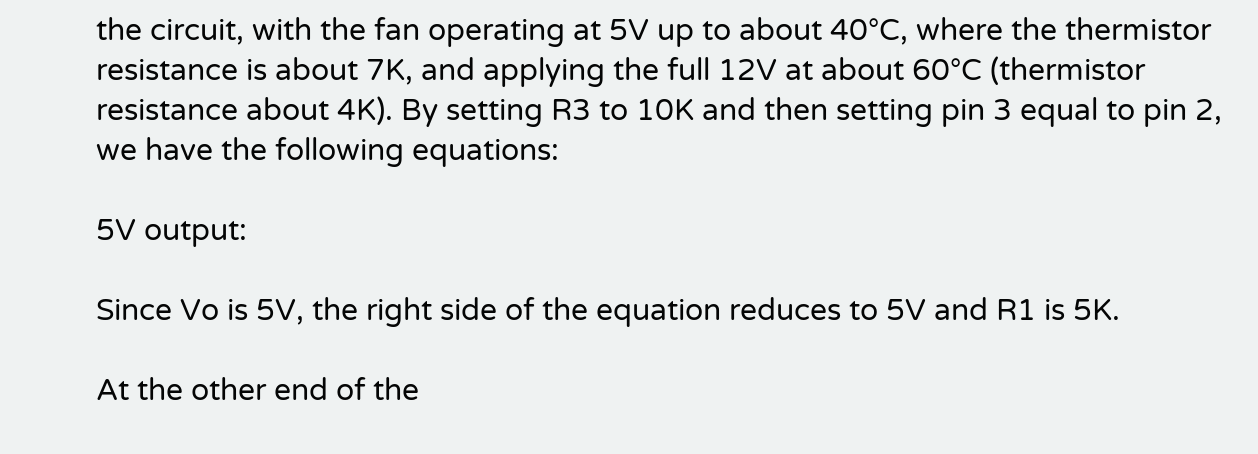the circuit, with the fan operating at 5V up to about 40°C, where the thermistor resistance is about 7K, and applying the full 12V at about 60°C (thermistor resistance about 4K). By setting R3 to 10K and then setting pin 3 equal to pin 2, we have the following equations:

5V output:

Since Vo is 5V, the right side of the equation reduces to 5V and R1 is 5K.

At the other end of the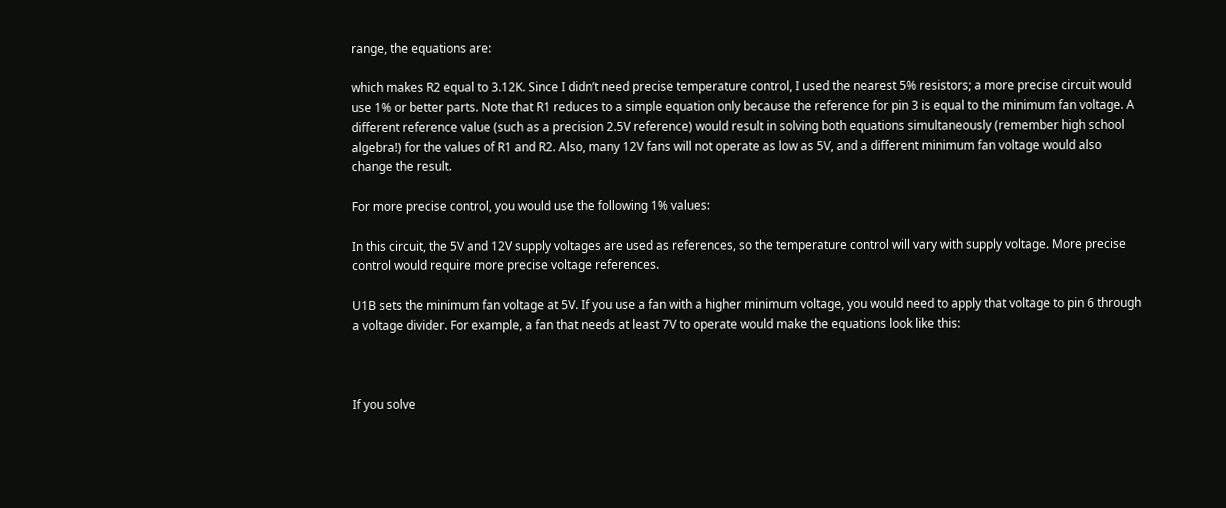range, the equations are:

which makes R2 equal to 3.12K. Since I didn’t need precise temperature control, I used the nearest 5% resistors; a more precise circuit would use 1% or better parts. Note that R1 reduces to a simple equation only because the reference for pin 3 is equal to the minimum fan voltage. A different reference value (such as a precision 2.5V reference) would result in solving both equations simultaneously (remember high school algebra!) for the values of R1 and R2. Also, many 12V fans will not operate as low as 5V, and a different minimum fan voltage would also change the result.

For more precise control, you would use the following 1% values:

In this circuit, the 5V and 12V supply voltages are used as references, so the temperature control will vary with supply voltage. More precise control would require more precise voltage references.

U1B sets the minimum fan voltage at 5V. If you use a fan with a higher minimum voltage, you would need to apply that voltage to pin 6 through a voltage divider. For example, a fan that needs at least 7V to operate would make the equations look like this:



If you solve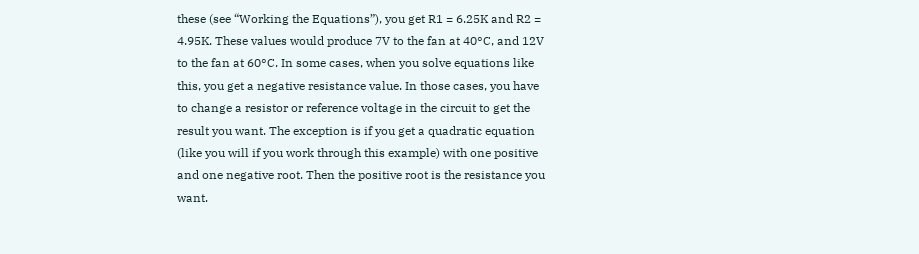these (see “Working the Equations”), you get R1 = 6.25K and R2 = 4.95K. These values would produce 7V to the fan at 40°C, and 12V to the fan at 60°C. In some cases, when you solve equations like this, you get a negative resistance value. In those cases, you have to change a resistor or reference voltage in the circuit to get the result you want. The exception is if you get a quadratic equation (like you will if you work through this example) with one positive and one negative root. Then the positive root is the resistance you want.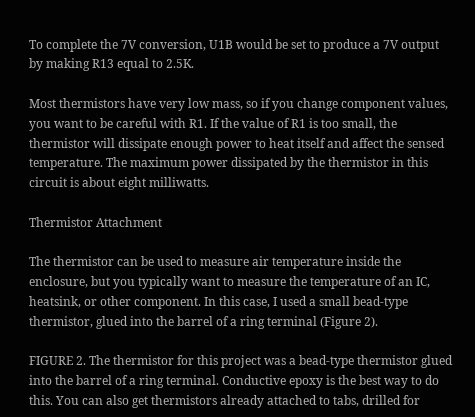To complete the 7V conversion, U1B would be set to produce a 7V output by making R13 equal to 2.5K.

Most thermistors have very low mass, so if you change component values, you want to be careful with R1. If the value of R1 is too small, the thermistor will dissipate enough power to heat itself and affect the sensed temperature. The maximum power dissipated by the thermistor in this circuit is about eight milliwatts.

Thermistor Attachment

The thermistor can be used to measure air temperature inside the enclosure, but you typically want to measure the temperature of an IC, heatsink, or other component. In this case, I used a small bead-type thermistor, glued into the barrel of a ring terminal (Figure 2).

FIGURE 2. The thermistor for this project was a bead-type thermistor glued into the barrel of a ring terminal. Conductive epoxy is the best way to do this. You can also get thermistors already attached to tabs, drilled for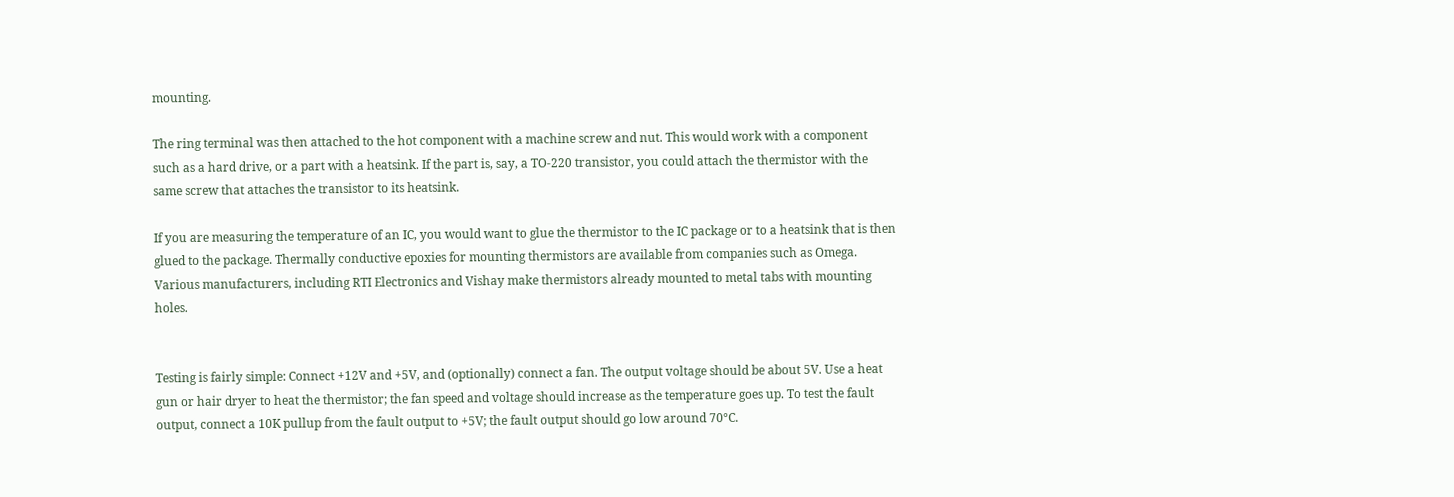mounting.

The ring terminal was then attached to the hot component with a machine screw and nut. This would work with a component such as a hard drive, or a part with a heatsink. If the part is, say, a TO-220 transistor, you could attach the thermistor with the same screw that attaches the transistor to its heatsink.

If you are measuring the temperature of an IC, you would want to glue the thermistor to the IC package or to a heatsink that is then glued to the package. Thermally conductive epoxies for mounting thermistors are available from companies such as Omega. Various manufacturers, including RTI Electronics and Vishay make thermistors already mounted to metal tabs with mounting holes.


Testing is fairly simple: Connect +12V and +5V, and (optionally) connect a fan. The output voltage should be about 5V. Use a heat gun or hair dryer to heat the thermistor; the fan speed and voltage should increase as the temperature goes up. To test the fault output, connect a 10K pullup from the fault output to +5V; the fault output should go low around 70°C.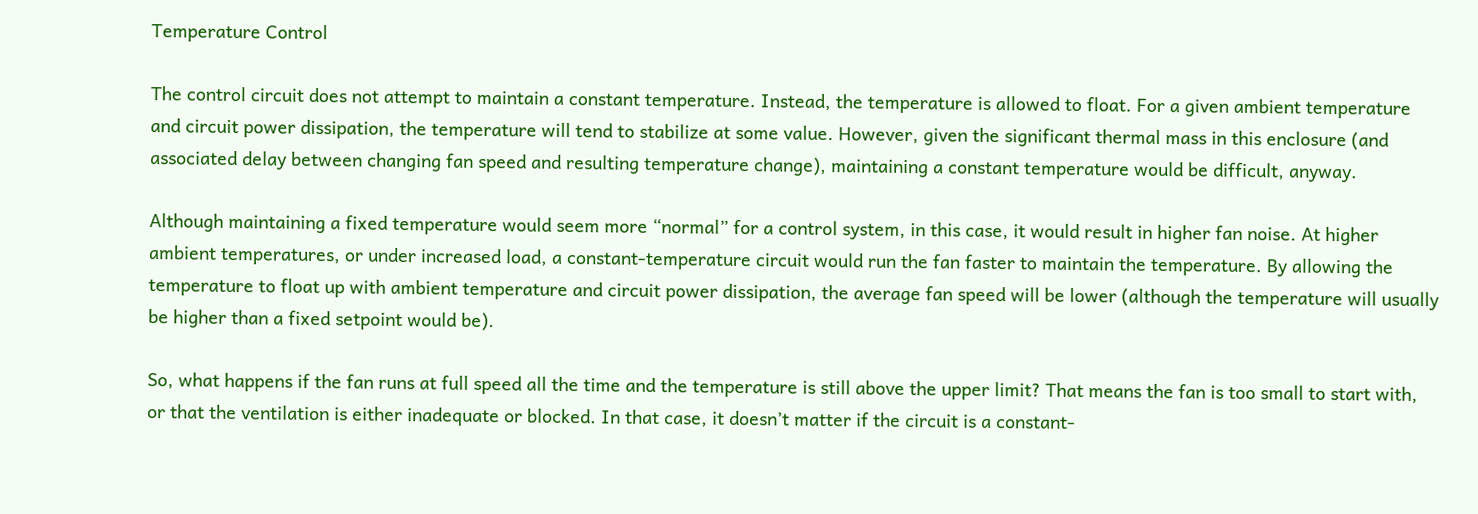Temperature Control

The control circuit does not attempt to maintain a constant temperature. Instead, the temperature is allowed to float. For a given ambient temperature and circuit power dissipation, the temperature will tend to stabilize at some value. However, given the significant thermal mass in this enclosure (and associated delay between changing fan speed and resulting temperature change), maintaining a constant temperature would be difficult, anyway.

Although maintaining a fixed temperature would seem more “normal” for a control system, in this case, it would result in higher fan noise. At higher ambient temperatures, or under increased load, a constant-temperature circuit would run the fan faster to maintain the temperature. By allowing the temperature to float up with ambient temperature and circuit power dissipation, the average fan speed will be lower (although the temperature will usually be higher than a fixed setpoint would be).

So, what happens if the fan runs at full speed all the time and the temperature is still above the upper limit? That means the fan is too small to start with, or that the ventilation is either inadequate or blocked. In that case, it doesn’t matter if the circuit is a constant-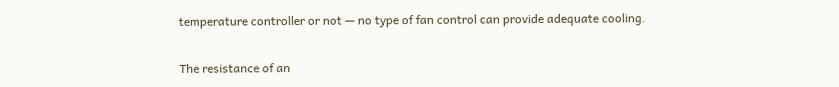temperature controller or not — no type of fan control can provide adequate cooling.

The resistance of an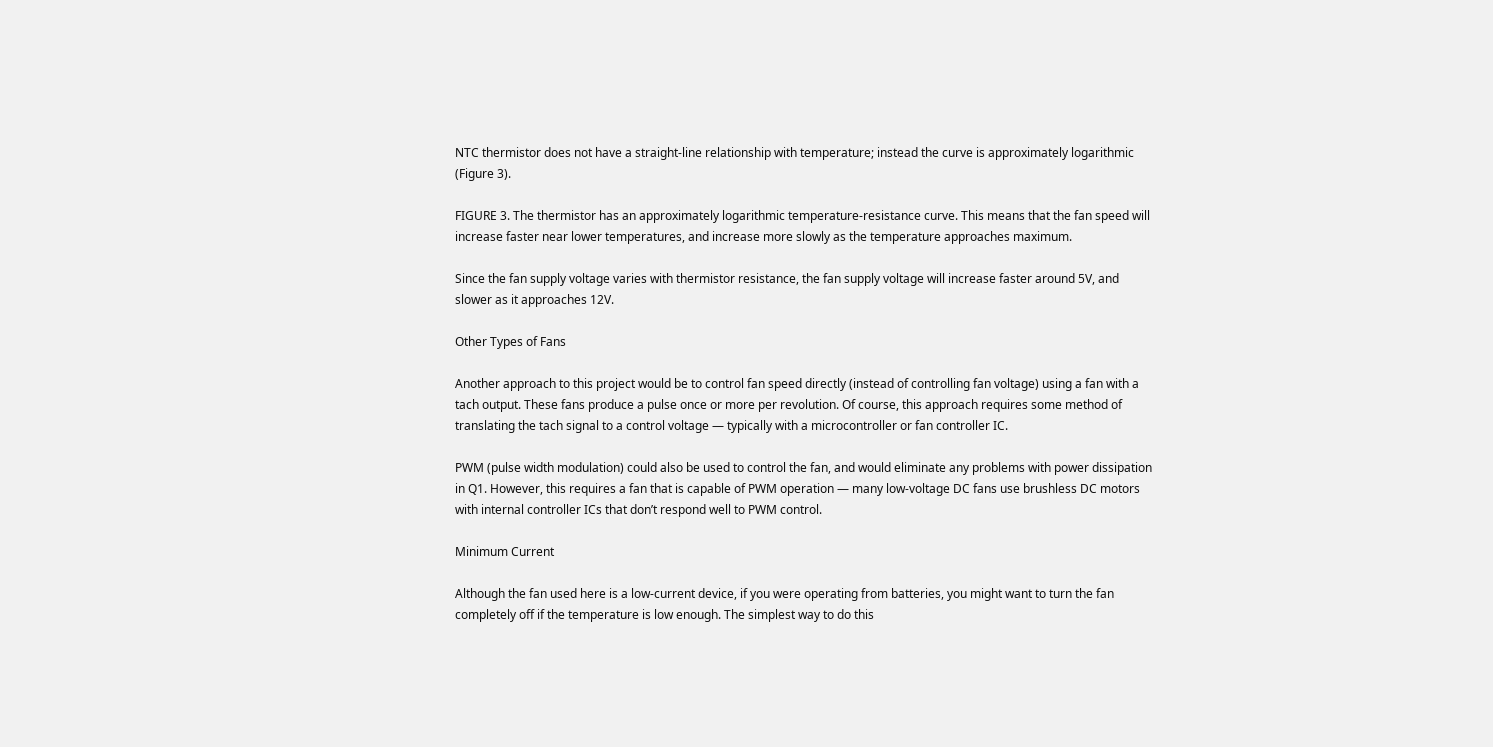NTC thermistor does not have a straight-line relationship with temperature; instead the curve is approximately logarithmic (Figure 3).

FIGURE 3. The thermistor has an approximately logarithmic temperature-resistance curve. This means that the fan speed will increase faster near lower temperatures, and increase more slowly as the temperature approaches maximum.

Since the fan supply voltage varies with thermistor resistance, the fan supply voltage will increase faster around 5V, and slower as it approaches 12V.

Other Types of Fans

Another approach to this project would be to control fan speed directly (instead of controlling fan voltage) using a fan with a tach output. These fans produce a pulse once or more per revolution. Of course, this approach requires some method of translating the tach signal to a control voltage — typically with a microcontroller or fan controller IC.

PWM (pulse width modulation) could also be used to control the fan, and would eliminate any problems with power dissipation in Q1. However, this requires a fan that is capable of PWM operation — many low-voltage DC fans use brushless DC motors with internal controller ICs that don’t respond well to PWM control.

Minimum Current

Although the fan used here is a low-current device, if you were operating from batteries, you might want to turn the fan completely off if the temperature is low enough. The simplest way to do this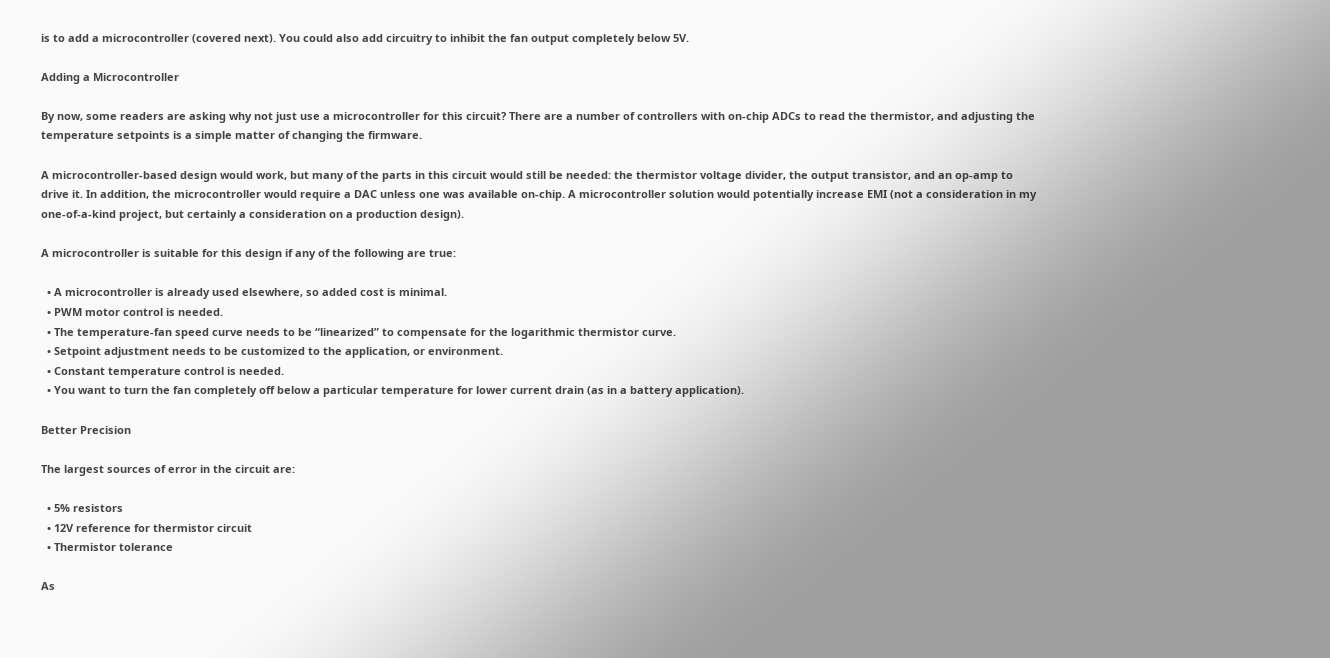is to add a microcontroller (covered next). You could also add circuitry to inhibit the fan output completely below 5V.

Adding a Microcontroller

By now, some readers are asking why not just use a microcontroller for this circuit? There are a number of controllers with on-chip ADCs to read the thermistor, and adjusting the temperature setpoints is a simple matter of changing the firmware.

A microcontroller-based design would work, but many of the parts in this circuit would still be needed: the thermistor voltage divider, the output transistor, and an op-amp to drive it. In addition, the microcontroller would require a DAC unless one was available on-chip. A microcontroller solution would potentially increase EMI (not a consideration in my one-of-a-kind project, but certainly a consideration on a production design).

A microcontroller is suitable for this design if any of the following are true:

  • A microcontroller is already used elsewhere, so added cost is minimal.
  • PWM motor control is needed.
  • The temperature-fan speed curve needs to be “linearized” to compensate for the logarithmic thermistor curve.
  • Setpoint adjustment needs to be customized to the application, or environment.
  • Constant temperature control is needed.
  • You want to turn the fan completely off below a particular temperature for lower current drain (as in a battery application).

Better Precision

The largest sources of error in the circuit are:

  • 5% resistors
  • 12V reference for thermistor circuit
  • Thermistor tolerance

As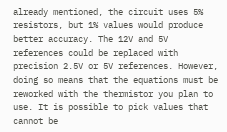already mentioned, the circuit uses 5% resistors, but 1% values would produce better accuracy. The 12V and 5V references could be replaced with precision 2.5V or 5V references. However, doing so means that the equations must be reworked with the thermistor you plan to use. It is possible to pick values that cannot be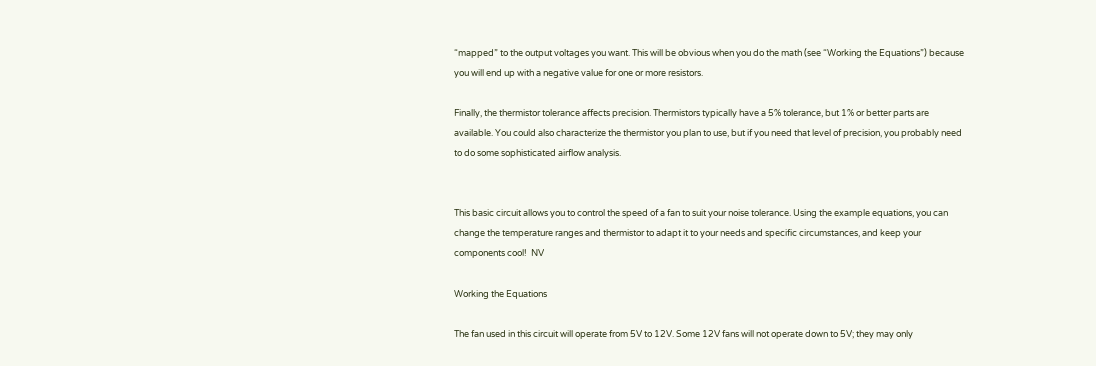“mapped” to the output voltages you want. This will be obvious when you do the math (see “Working the Equations”) because you will end up with a negative value for one or more resistors.

Finally, the thermistor tolerance affects precision. Thermistors typically have a 5% tolerance, but 1% or better parts are available. You could also characterize the thermistor you plan to use, but if you need that level of precision, you probably need to do some sophisticated airflow analysis.


This basic circuit allows you to control the speed of a fan to suit your noise tolerance. Using the example equations, you can change the temperature ranges and thermistor to adapt it to your needs and specific circumstances, and keep your components cool!  NV

Working the Equations

The fan used in this circuit will operate from 5V to 12V. Some 12V fans will not operate down to 5V; they may only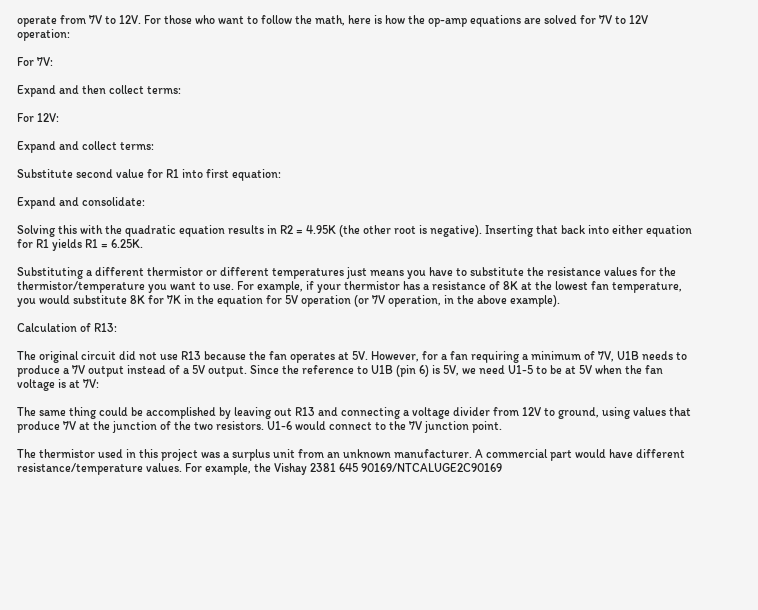operate from 7V to 12V. For those who want to follow the math, here is how the op-amp equations are solved for 7V to 12V operation:

For 7V:

Expand and then collect terms:

For 12V:

Expand and collect terms:

Substitute second value for R1 into first equation:

Expand and consolidate:

Solving this with the quadratic equation results in R2 = 4.95K (the other root is negative). Inserting that back into either equation for R1 yields R1 = 6.25K.

Substituting a different thermistor or different temperatures just means you have to substitute the resistance values for the thermistor/temperature you want to use. For example, if your thermistor has a resistance of 8K at the lowest fan temperature, you would substitute 8K for 7K in the equation for 5V operation (or 7V operation, in the above example).

Calculation of R13:

The original circuit did not use R13 because the fan operates at 5V. However, for a fan requiring a minimum of 7V, U1B needs to produce a 7V output instead of a 5V output. Since the reference to U1B (pin 6) is 5V, we need U1-5 to be at 5V when the fan voltage is at 7V:

The same thing could be accomplished by leaving out R13 and connecting a voltage divider from 12V to ground, using values that produce 7V at the junction of the two resistors. U1-6 would connect to the 7V junction point.

The thermistor used in this project was a surplus unit from an unknown manufacturer. A commercial part would have different resistance/temperature values. For example, the Vishay 2381 645 90169/NTCALUGE2C90169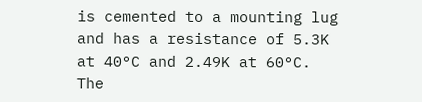is cemented to a mounting lug and has a resistance of 5.3K at 40°C and 2.49K at 60°C. The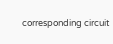corresponding circuit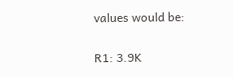values would be:

R1: 3.9K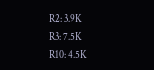R2: 3.9K
R3: 7.5K
R10: 4.5K